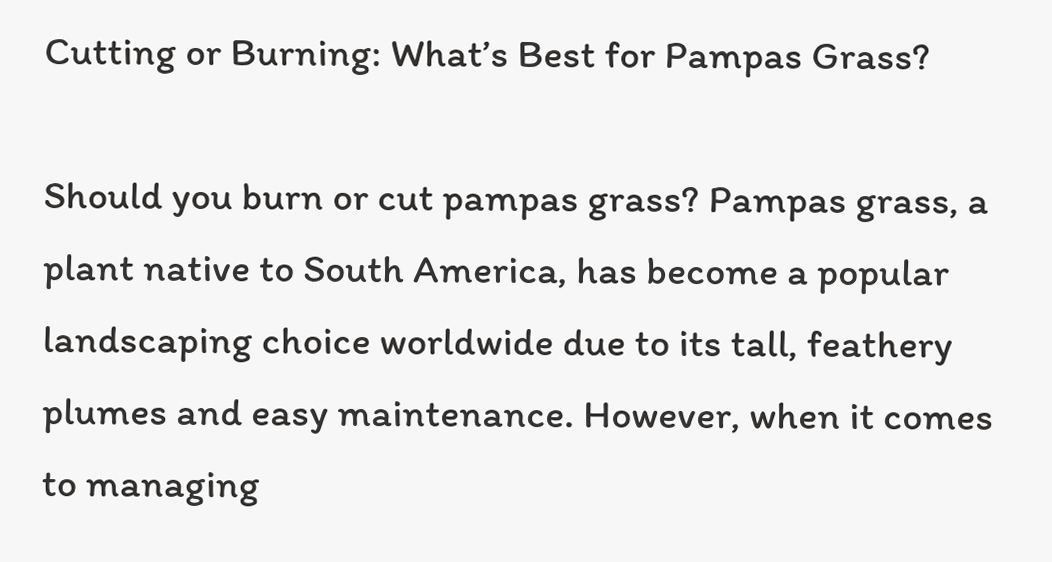Cutting or Burning: What’s Best for Pampas Grass?

Should you burn or cut pampas grass? Pampas grass, a plant native to South America, has become a popular landscaping choice worldwide due to its tall, feathery plumes and easy maintenance. However, when it comes to managing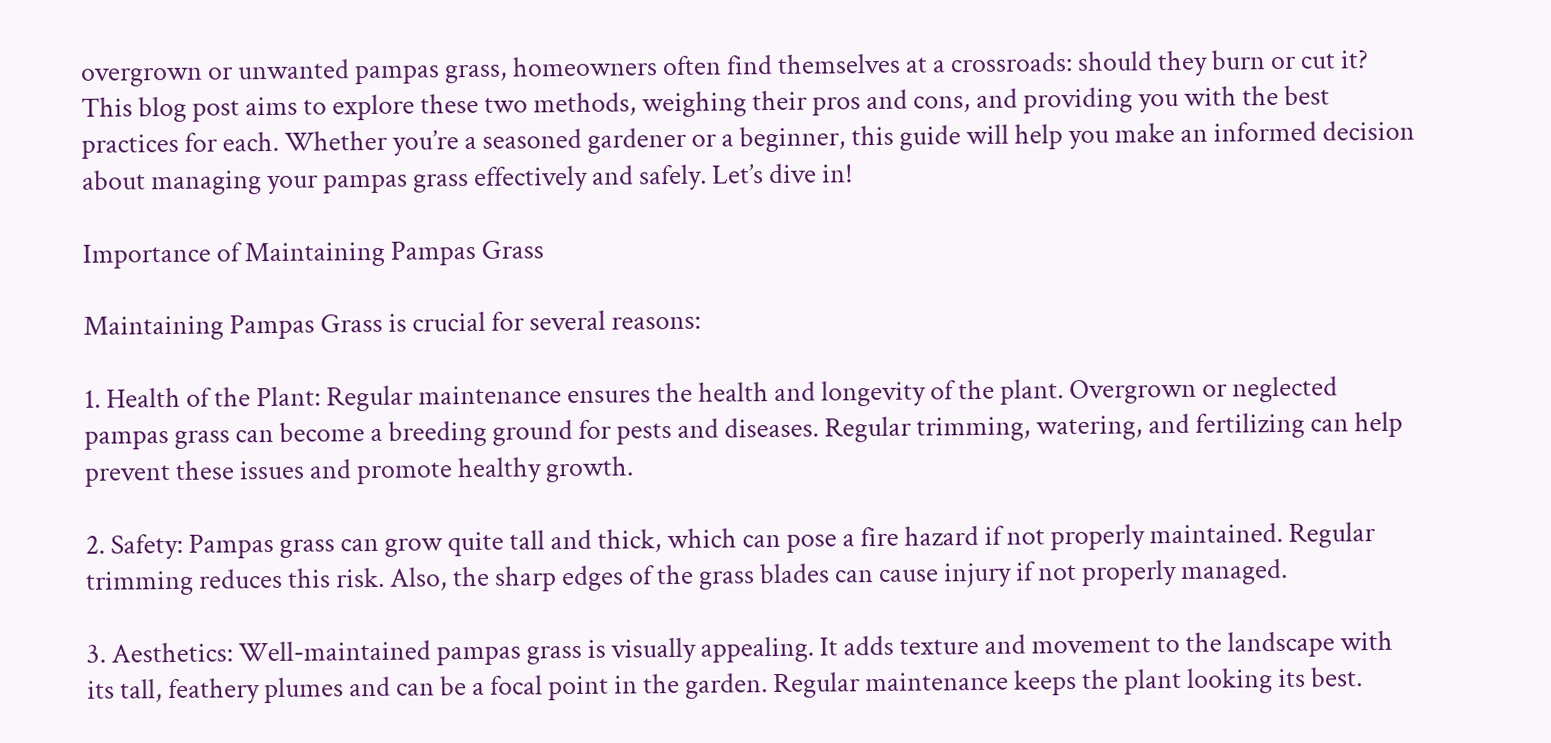overgrown or unwanted pampas grass, homeowners often find themselves at a crossroads: should they burn or cut it? This blog post aims to explore these two methods, weighing their pros and cons, and providing you with the best practices for each. Whether you’re a seasoned gardener or a beginner, this guide will help you make an informed decision about managing your pampas grass effectively and safely. Let’s dive in!

Importance of Maintaining Pampas Grass

Maintaining Pampas Grass is crucial for several reasons:

1. Health of the Plant: Regular maintenance ensures the health and longevity of the plant. Overgrown or neglected pampas grass can become a breeding ground for pests and diseases. Regular trimming, watering, and fertilizing can help prevent these issues and promote healthy growth.

2. Safety: Pampas grass can grow quite tall and thick, which can pose a fire hazard if not properly maintained. Regular trimming reduces this risk. Also, the sharp edges of the grass blades can cause injury if not properly managed.

3. Aesthetics: Well-maintained pampas grass is visually appealing. It adds texture and movement to the landscape with its tall, feathery plumes and can be a focal point in the garden. Regular maintenance keeps the plant looking its best.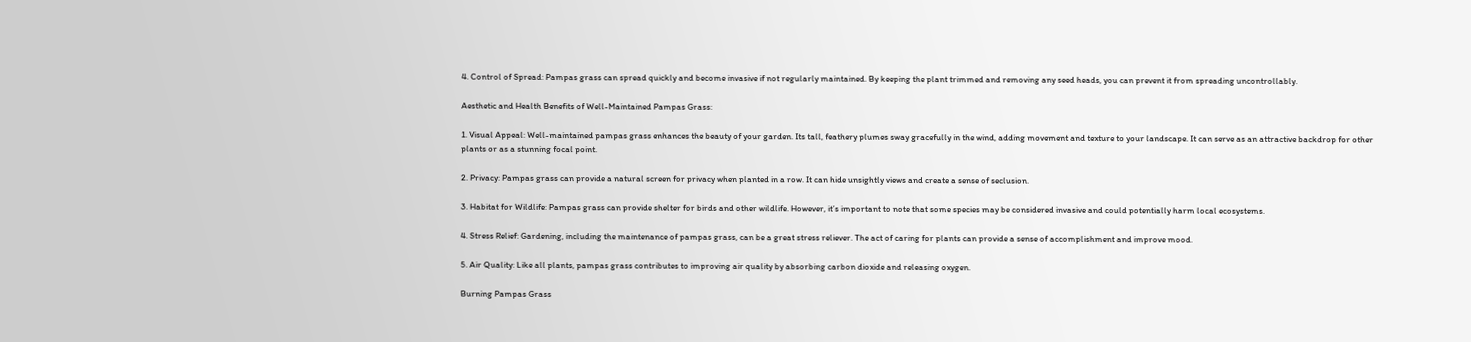4. Control of Spread: Pampas grass can spread quickly and become invasive if not regularly maintained. By keeping the plant trimmed and removing any seed heads, you can prevent it from spreading uncontrollably.

Aesthetic and Health Benefits of Well-Maintained Pampas Grass:

1. Visual Appeal: Well-maintained pampas grass enhances the beauty of your garden. Its tall, feathery plumes sway gracefully in the wind, adding movement and texture to your landscape. It can serve as an attractive backdrop for other plants or as a stunning focal point.

2. Privacy: Pampas grass can provide a natural screen for privacy when planted in a row. It can hide unsightly views and create a sense of seclusion.

3. Habitat for Wildlife: Pampas grass can provide shelter for birds and other wildlife. However, it’s important to note that some species may be considered invasive and could potentially harm local ecosystems.

4. Stress Relief: Gardening, including the maintenance of pampas grass, can be a great stress reliever. The act of caring for plants can provide a sense of accomplishment and improve mood.

5. Air Quality: Like all plants, pampas grass contributes to improving air quality by absorbing carbon dioxide and releasing oxygen.

Burning Pampas Grass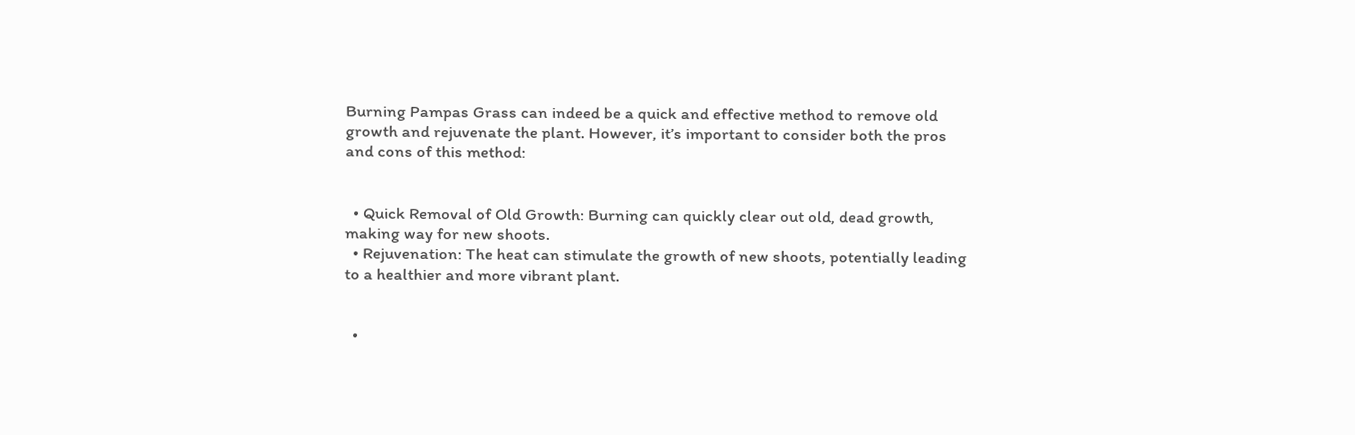Burning Pampas Grass can indeed be a quick and effective method to remove old growth and rejuvenate the plant. However, it’s important to consider both the pros and cons of this method:


  • Quick Removal of Old Growth: Burning can quickly clear out old, dead growth, making way for new shoots.
  • Rejuvenation: The heat can stimulate the growth of new shoots, potentially leading to a healthier and more vibrant plant.


  •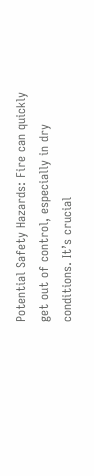Potential Safety Hazards: Fire can quickly get out of control, especially in dry conditions. It’s crucial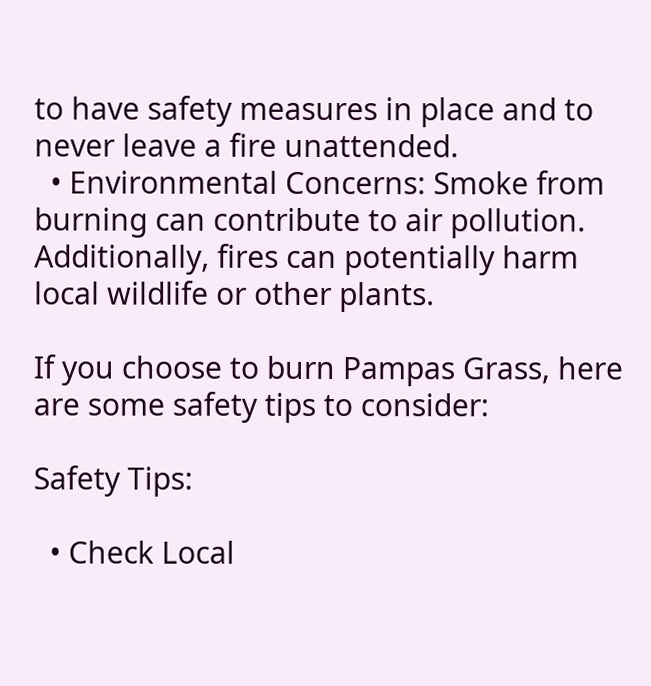to have safety measures in place and to never leave a fire unattended.
  • Environmental Concerns: Smoke from burning can contribute to air pollution. Additionally, fires can potentially harm local wildlife or other plants.

If you choose to burn Pampas Grass, here are some safety tips to consider:

Safety Tips:

  • Check Local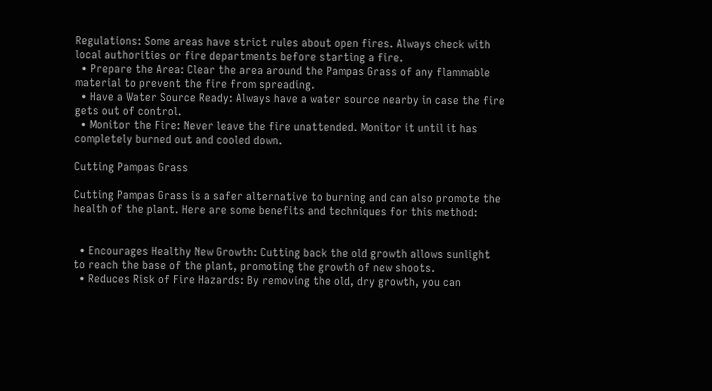Regulations: Some areas have strict rules about open fires. Always check with local authorities or fire departments before starting a fire.
  • Prepare the Area: Clear the area around the Pampas Grass of any flammable material to prevent the fire from spreading.
  • Have a Water Source Ready: Always have a water source nearby in case the fire gets out of control.
  • Monitor the Fire: Never leave the fire unattended. Monitor it until it has completely burned out and cooled down.

Cutting Pampas Grass

Cutting Pampas Grass is a safer alternative to burning and can also promote the health of the plant. Here are some benefits and techniques for this method:


  • Encourages Healthy New Growth: Cutting back the old growth allows sunlight to reach the base of the plant, promoting the growth of new shoots.
  • Reduces Risk of Fire Hazards: By removing the old, dry growth, you can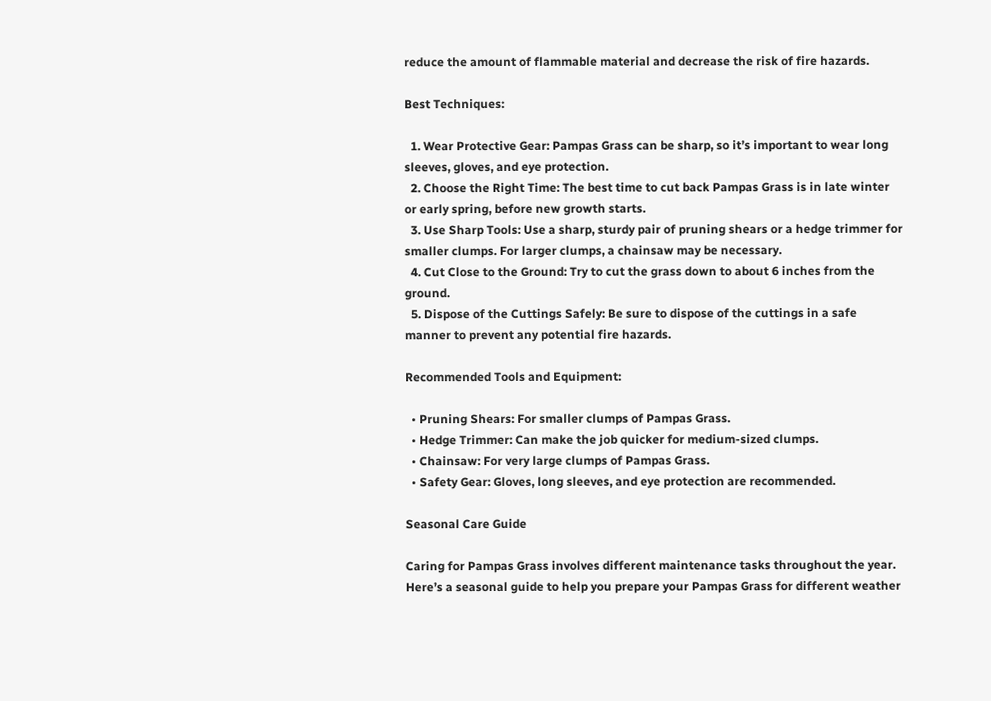reduce the amount of flammable material and decrease the risk of fire hazards.

Best Techniques:

  1. Wear Protective Gear: Pampas Grass can be sharp, so it’s important to wear long sleeves, gloves, and eye protection.
  2. Choose the Right Time: The best time to cut back Pampas Grass is in late winter or early spring, before new growth starts.
  3. Use Sharp Tools: Use a sharp, sturdy pair of pruning shears or a hedge trimmer for smaller clumps. For larger clumps, a chainsaw may be necessary.
  4. Cut Close to the Ground: Try to cut the grass down to about 6 inches from the ground.
  5. Dispose of the Cuttings Safely: Be sure to dispose of the cuttings in a safe manner to prevent any potential fire hazards.

Recommended Tools and Equipment:

  • Pruning Shears: For smaller clumps of Pampas Grass.
  • Hedge Trimmer: Can make the job quicker for medium-sized clumps.
  • Chainsaw: For very large clumps of Pampas Grass.
  • Safety Gear: Gloves, long sleeves, and eye protection are recommended.

Seasonal Care Guide

Caring for Pampas Grass involves different maintenance tasks throughout the year. Here’s a seasonal guide to help you prepare your Pampas Grass for different weather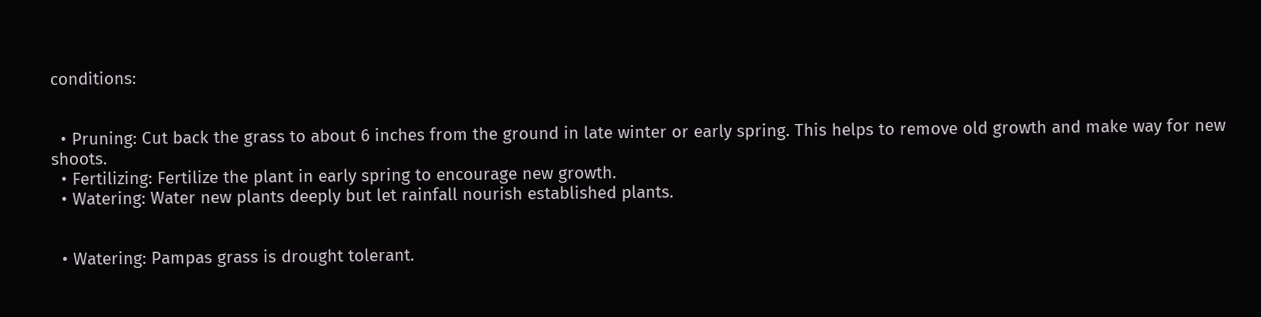conditions:


  • Pruning: Cut back the grass to about 6 inches from the ground in late winter or early spring. This helps to remove old growth and make way for new shoots.
  • Fertilizing: Fertilize the plant in early spring to encourage new growth.
  • Watering: Water new plants deeply but let rainfall nourish established plants.


  • Watering: Pampas grass is drought tolerant.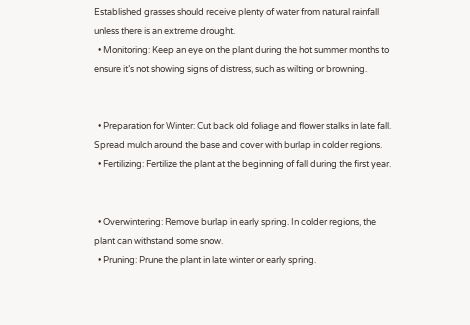Established grasses should receive plenty of water from natural rainfall unless there is an extreme drought.
  • Monitoring: Keep an eye on the plant during the hot summer months to ensure it’s not showing signs of distress, such as wilting or browning.


  • Preparation for Winter: Cut back old foliage and flower stalks in late fall. Spread mulch around the base and cover with burlap in colder regions.
  • Fertilizing: Fertilize the plant at the beginning of fall during the first year.


  • Overwintering: Remove burlap in early spring. In colder regions, the plant can withstand some snow.
  • Pruning: Prune the plant in late winter or early spring.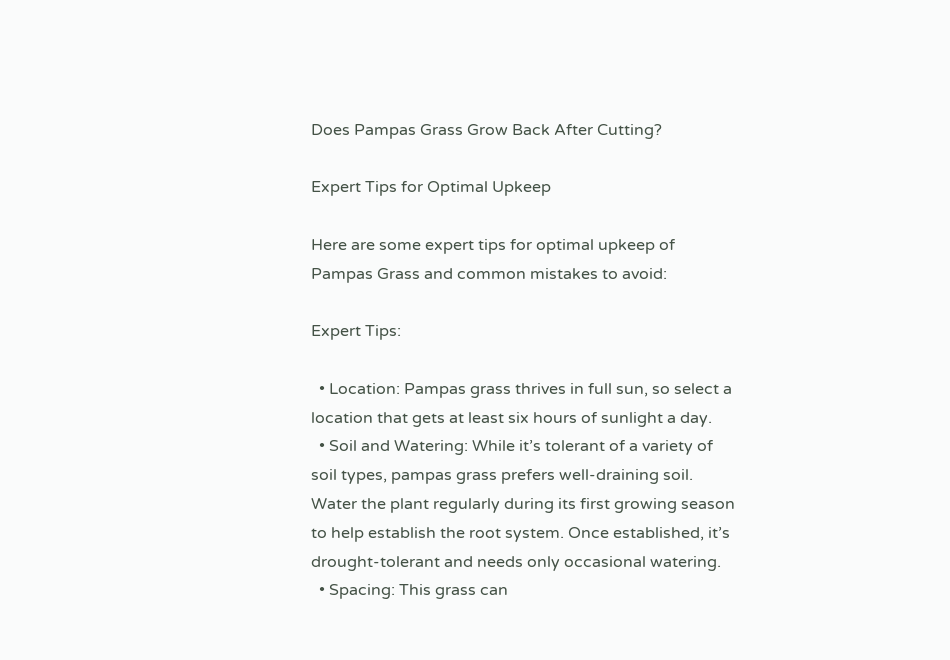Does Pampas Grass Grow Back After Cutting?

Expert Tips for Optimal Upkeep

Here are some expert tips for optimal upkeep of Pampas Grass and common mistakes to avoid:

Expert Tips:

  • Location: Pampas grass thrives in full sun, so select a location that gets at least six hours of sunlight a day.
  • Soil and Watering: While it’s tolerant of a variety of soil types, pampas grass prefers well-draining soil. Water the plant regularly during its first growing season to help establish the root system. Once established, it’s drought-tolerant and needs only occasional watering.
  • Spacing: This grass can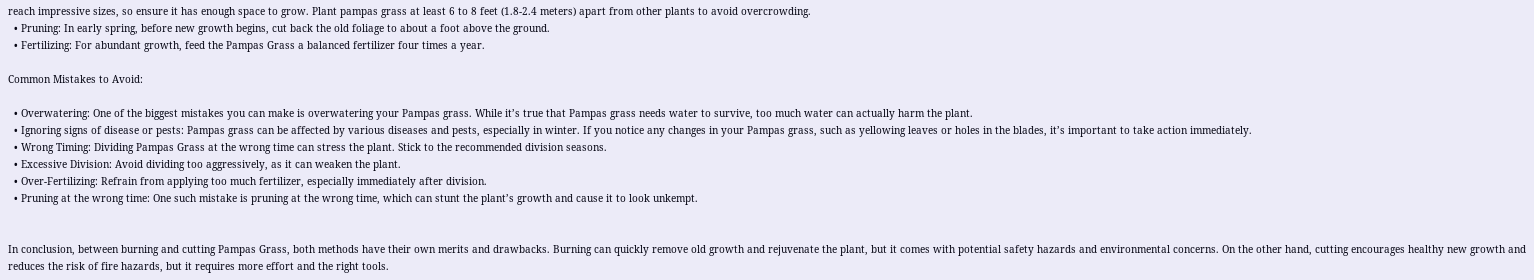reach impressive sizes, so ensure it has enough space to grow. Plant pampas grass at least 6 to 8 feet (1.8-2.4 meters) apart from other plants to avoid overcrowding.
  • Pruning: In early spring, before new growth begins, cut back the old foliage to about a foot above the ground.
  • Fertilizing: For abundant growth, feed the Pampas Grass a balanced fertilizer four times a year.

Common Mistakes to Avoid:

  • Overwatering: One of the biggest mistakes you can make is overwatering your Pampas grass. While it’s true that Pampas grass needs water to survive, too much water can actually harm the plant.
  • Ignoring signs of disease or pests: Pampas grass can be affected by various diseases and pests, especially in winter. If you notice any changes in your Pampas grass, such as yellowing leaves or holes in the blades, it’s important to take action immediately.
  • Wrong Timing: Dividing Pampas Grass at the wrong time can stress the plant. Stick to the recommended division seasons.
  • Excessive Division: Avoid dividing too aggressively, as it can weaken the plant.
  • Over-Fertilizing: Refrain from applying too much fertilizer, especially immediately after division.
  • Pruning at the wrong time: One such mistake is pruning at the wrong time, which can stunt the plant’s growth and cause it to look unkempt.


In conclusion, between burning and cutting Pampas Grass, both methods have their own merits and drawbacks. Burning can quickly remove old growth and rejuvenate the plant, but it comes with potential safety hazards and environmental concerns. On the other hand, cutting encourages healthy new growth and reduces the risk of fire hazards, but it requires more effort and the right tools.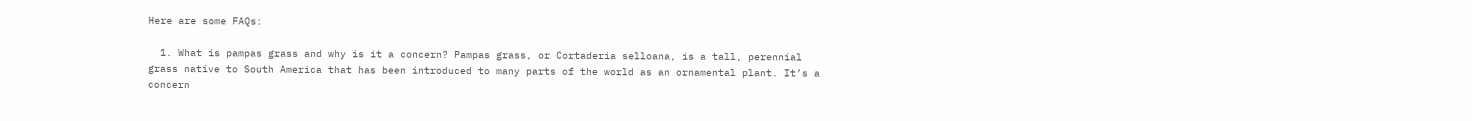Here are some FAQs:

  1. What is pampas grass and why is it a concern? Pampas grass, or Cortaderia selloana, is a tall, perennial grass native to South America that has been introduced to many parts of the world as an ornamental plant. It’s a concern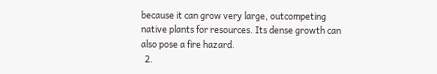because it can grow very large, outcompeting native plants for resources. Its dense growth can also pose a fire hazard.
  2.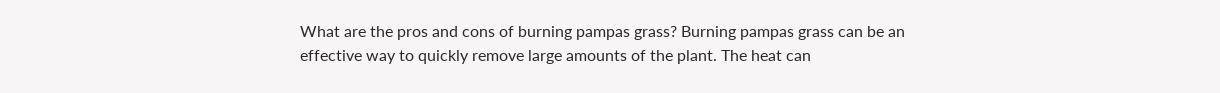What are the pros and cons of burning pampas grass? Burning pampas grass can be an effective way to quickly remove large amounts of the plant. The heat can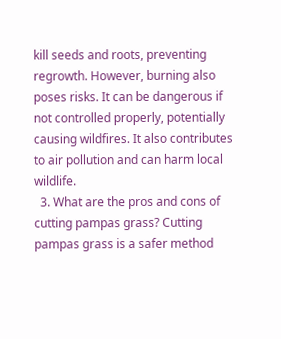kill seeds and roots, preventing regrowth. However, burning also poses risks. It can be dangerous if not controlled properly, potentially causing wildfires. It also contributes to air pollution and can harm local wildlife.
  3. What are the pros and cons of cutting pampas grass? Cutting pampas grass is a safer method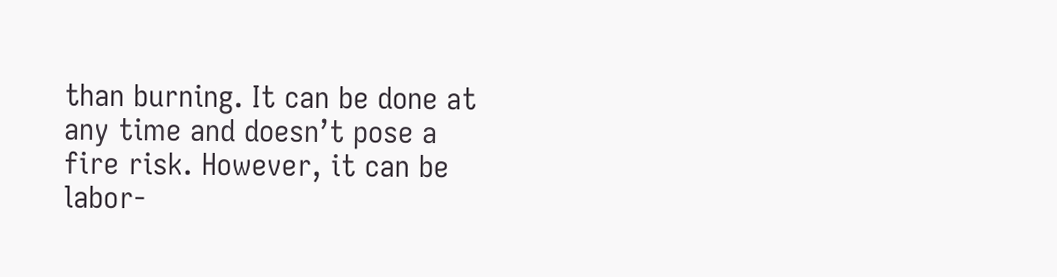than burning. It can be done at any time and doesn’t pose a fire risk. However, it can be labor-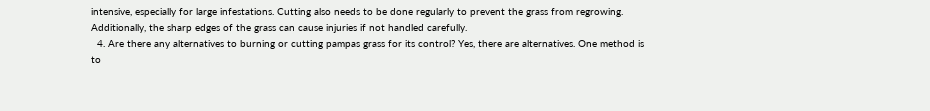intensive, especially for large infestations. Cutting also needs to be done regularly to prevent the grass from regrowing. Additionally, the sharp edges of the grass can cause injuries if not handled carefully.
  4. Are there any alternatives to burning or cutting pampas grass for its control? Yes, there are alternatives. One method is to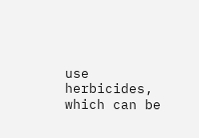use herbicides, which can be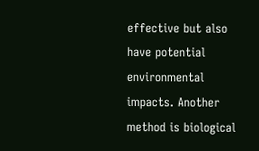effective but also have potential environmental impacts. Another method is biological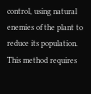control, using natural enemies of the plant to reduce its population. This method requires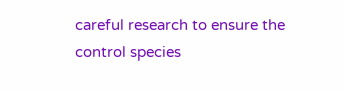careful research to ensure the control species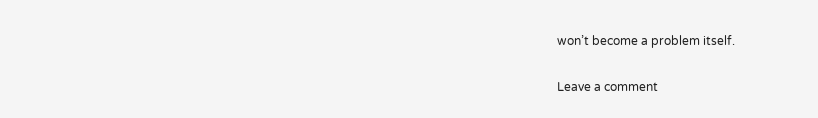won’t become a problem itself.

Leave a comment